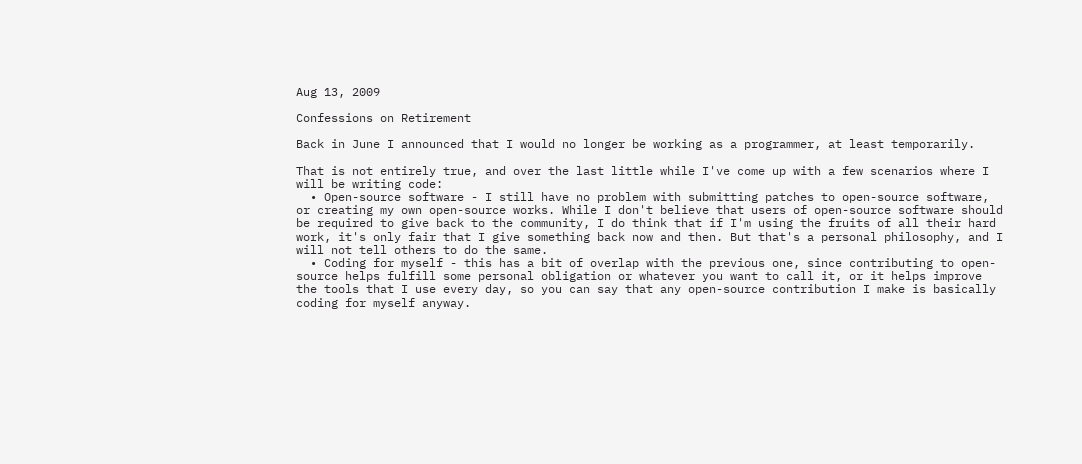Aug 13, 2009

Confessions on Retirement

Back in June I announced that I would no longer be working as a programmer, at least temporarily.

That is not entirely true, and over the last little while I've come up with a few scenarios where I will be writing code:
  • Open-source software - I still have no problem with submitting patches to open-source software, or creating my own open-source works. While I don't believe that users of open-source software should be required to give back to the community, I do think that if I'm using the fruits of all their hard work, it's only fair that I give something back now and then. But that's a personal philosophy, and I will not tell others to do the same.
  • Coding for myself - this has a bit of overlap with the previous one, since contributing to open-source helps fulfill some personal obligation or whatever you want to call it, or it helps improve the tools that I use every day, so you can say that any open-source contribution I make is basically coding for myself anyway.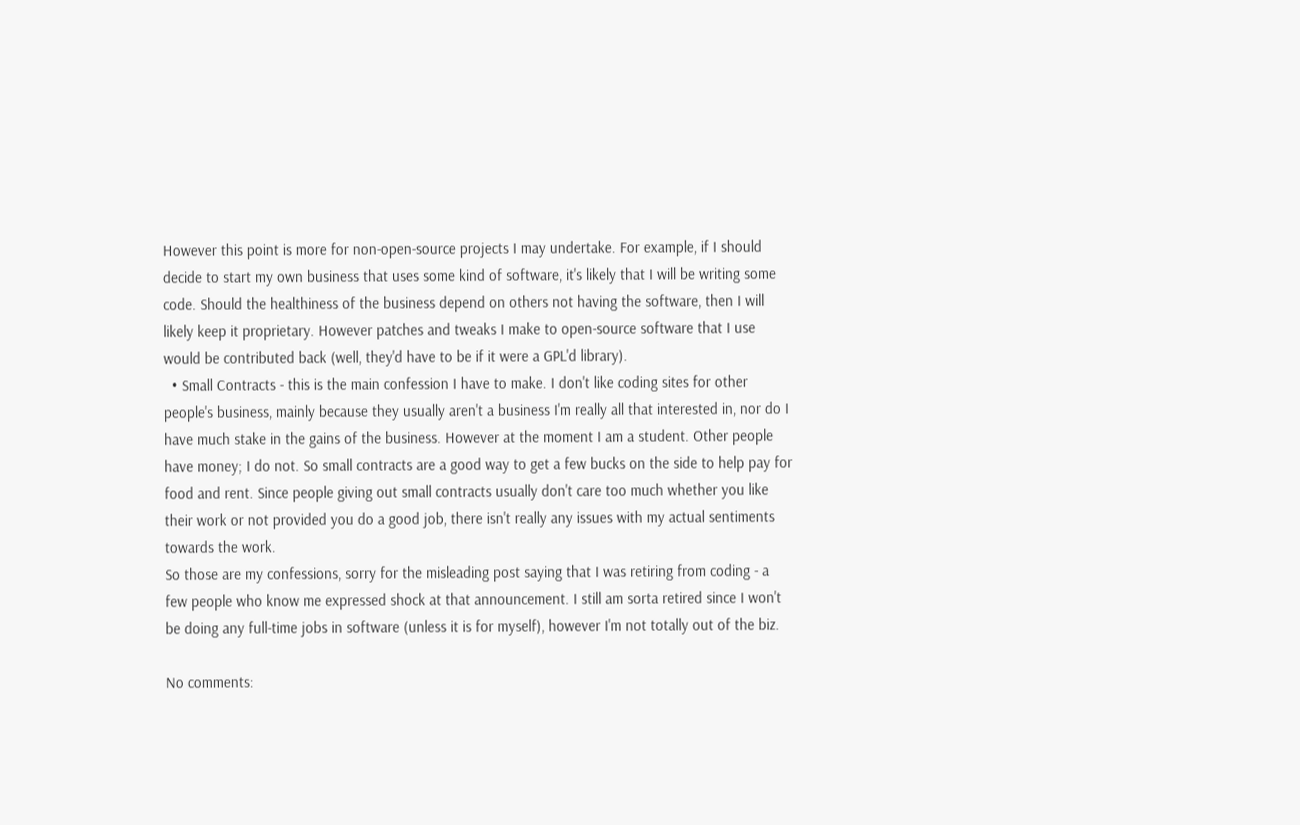However this point is more for non-open-source projects I may undertake. For example, if I should decide to start my own business that uses some kind of software, it's likely that I will be writing some code. Should the healthiness of the business depend on others not having the software, then I will likely keep it proprietary. However patches and tweaks I make to open-source software that I use would be contributed back (well, they'd have to be if it were a GPL'd library).
  • Small Contracts - this is the main confession I have to make. I don't like coding sites for other people's business, mainly because they usually aren't a business I'm really all that interested in, nor do I have much stake in the gains of the business. However at the moment I am a student. Other people have money; I do not. So small contracts are a good way to get a few bucks on the side to help pay for food and rent. Since people giving out small contracts usually don't care too much whether you like their work or not provided you do a good job, there isn't really any issues with my actual sentiments towards the work.
So those are my confessions, sorry for the misleading post saying that I was retiring from coding - a few people who know me expressed shock at that announcement. I still am sorta retired since I won't be doing any full-time jobs in software (unless it is for myself), however I'm not totally out of the biz.

No comments: